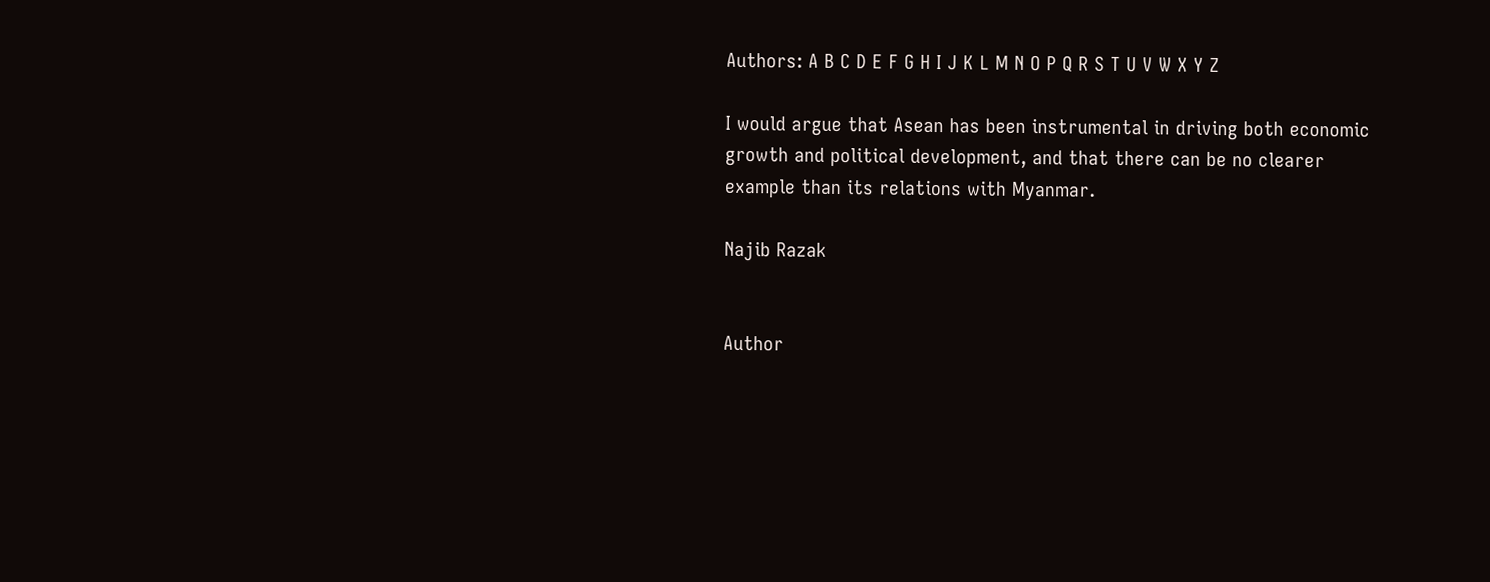Authors: A B C D E F G H I J K L M N O P Q R S T U V W X Y Z

I would argue that Asean has been instrumental in driving both economic growth and political development, and that there can be no clearer example than its relations with Myanmar.

Najib Razak


Author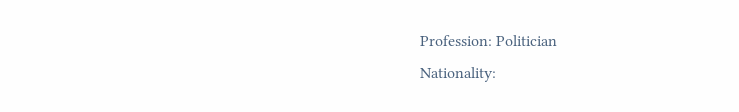Profession: Politician
Nationality: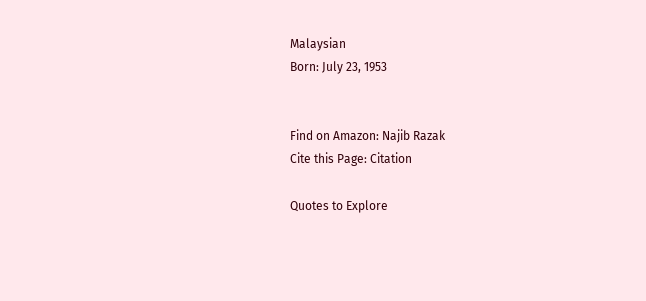Malaysian
Born: July 23, 1953


Find on Amazon: Najib Razak
Cite this Page: Citation

Quotes to Explore